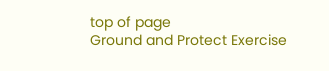top of page
Ground and Protect Exercise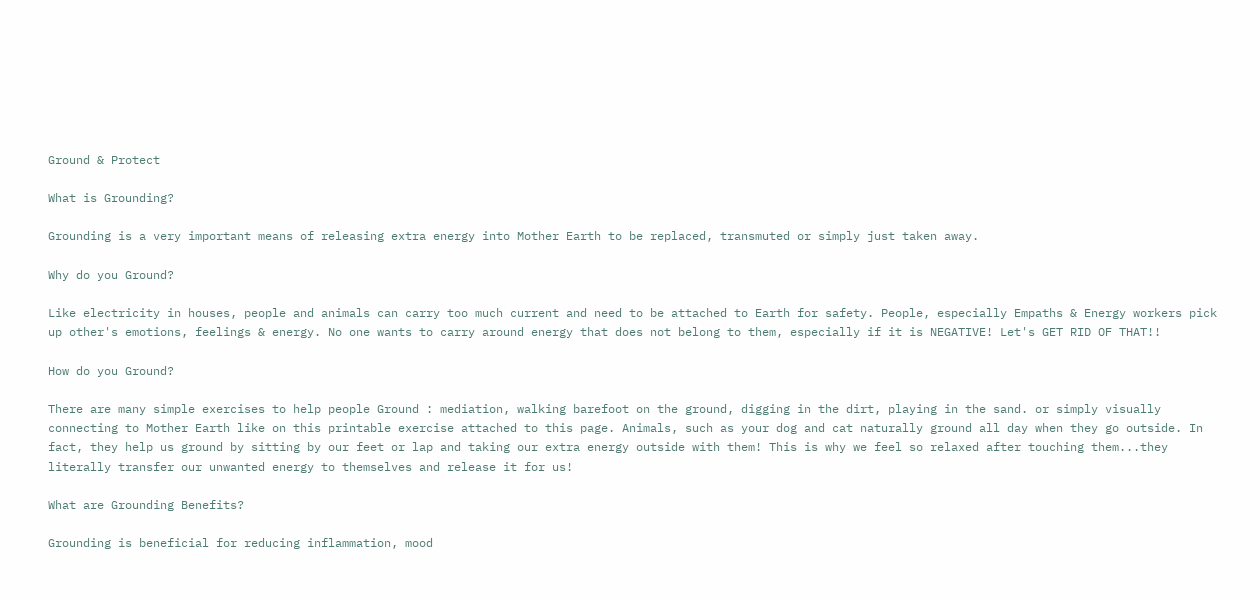Ground & Protect

What is Grounding?

Grounding is a very important means of releasing extra energy into Mother Earth to be replaced, transmuted or simply just taken away.

Why do you Ground?

Like electricity in houses, people and animals can carry too much current and need to be attached to Earth for safety. People, especially Empaths & Energy workers pick up other's emotions, feelings & energy. No one wants to carry around energy that does not belong to them, especially if it is NEGATIVE! Let's GET RID OF THAT!!

How do you Ground?

There are many simple exercises to help people Ground : mediation, walking barefoot on the ground, digging in the dirt, playing in the sand. or simply visually connecting to Mother Earth like on this printable exercise attached to this page. Animals, such as your dog and cat naturally ground all day when they go outside. In fact, they help us ground by sitting by our feet or lap and taking our extra energy outside with them! This is why we feel so relaxed after touching them...they literally transfer our unwanted energy to themselves and release it for us!

What are Grounding Benefits?

Grounding is beneficial for reducing inflammation, mood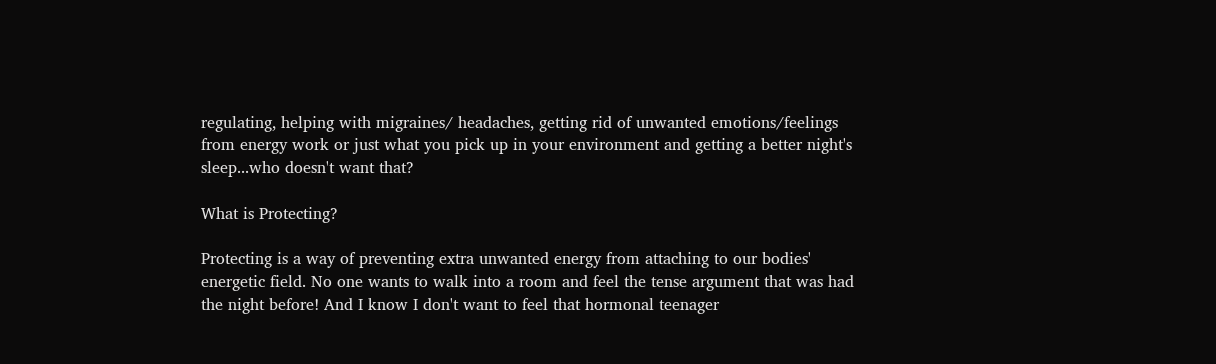regulating, helping with migraines/ headaches, getting rid of unwanted emotions/feelings from energy work or just what you pick up in your environment and getting a better night's sleep...who doesn't want that?

What is Protecting?

Protecting is a way of preventing extra unwanted energy from attaching to our bodies' energetic field. No one wants to walk into a room and feel the tense argument that was had the night before! And I know I don't want to feel that hormonal teenager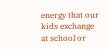energy that our kids exchange at school or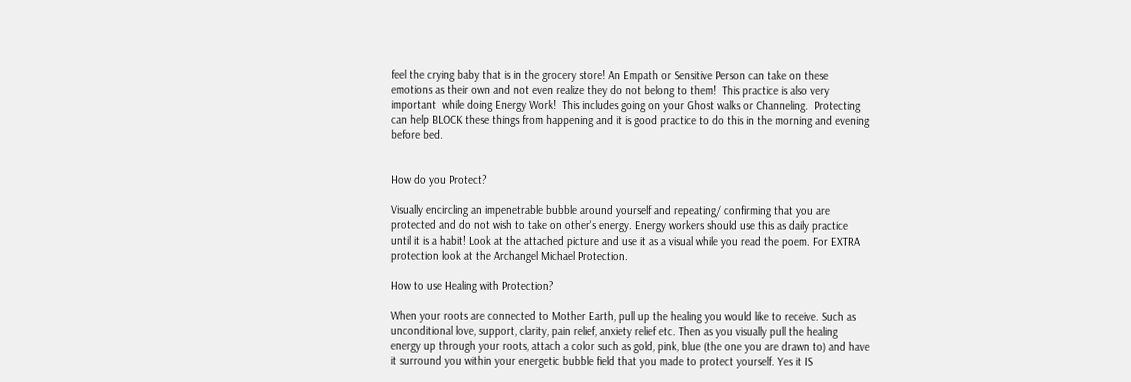feel the crying baby that is in the grocery store! An Empath or Sensitive Person can take on these emotions as their own and not even realize they do not belong to them!  This practice is also very important  while doing Energy Work!  This includes going on your Ghost walks or Channeling.  Protecting can help BLOCK these things from happening and it is good practice to do this in the morning and evening before bed.


How do you Protect?

Visually encircling an impenetrable bubble around yourself and repeating/ confirming that you are protected and do not wish to take on other's energy. Energy workers should use this as daily practice until it is a habit! Look at the attached picture and use it as a visual while you read the poem. For EXTRA protection look at the Archangel Michael Protection.

How to use Healing with Protection?

When your roots are connected to Mother Earth, pull up the healing you would like to receive. Such as unconditional love, support, clarity, pain relief, anxiety relief etc. Then as you visually pull the healing energy up through your roots, attach a color such as gold, pink, blue (the one you are drawn to) and have it surround you within your energetic bubble field that you made to protect yourself. Yes it IS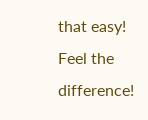that easy! Feel the difference!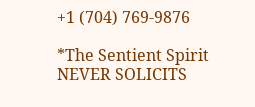+1 (704) 769-9876

*The Sentient Spirit NEVER SOLICITS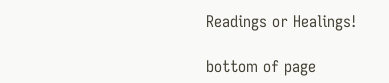Readings or Healings!

bottom of page